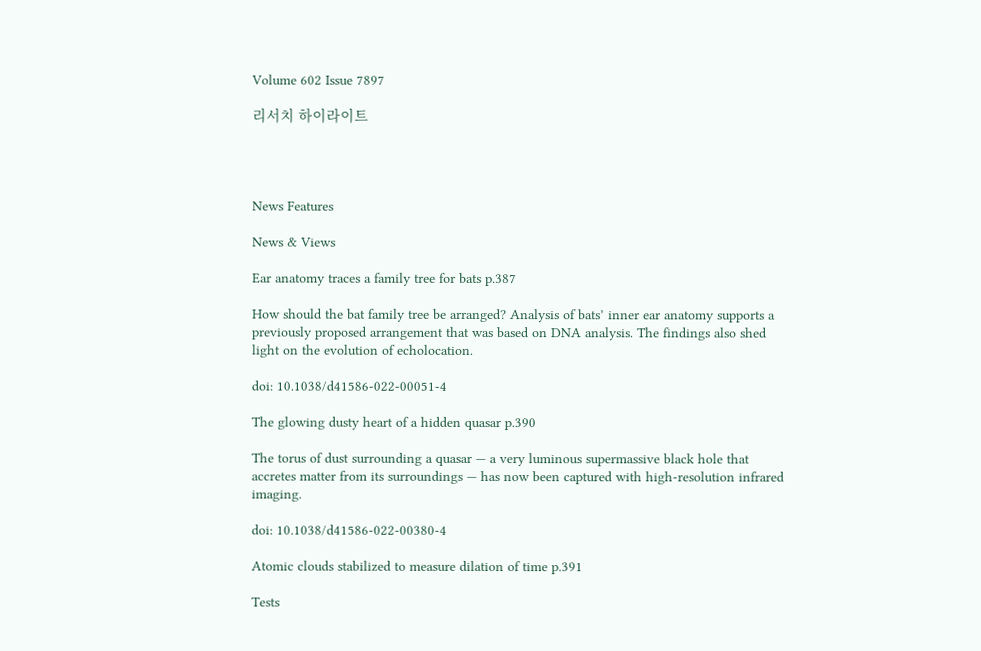Volume 602 Issue 7897

리서치 하이라이트




News Features

News & Views

Ear anatomy traces a family tree for bats p.387

How should the bat family tree be arranged? Analysis of bats’ inner ear anatomy supports a previously proposed arrangement that was based on DNA analysis. The findings also shed light on the evolution of echolocation.

doi: 10.1038/d41586-022-00051-4

The glowing dusty heart of a hidden quasar p.390

The torus of dust surrounding a quasar — a very luminous supermassive black hole that accretes matter from its surroundings — has now been captured with high-resolution infrared imaging.

doi: 10.1038/d41586-022-00380-4

Atomic clouds stabilized to measure dilation of time p.391

Tests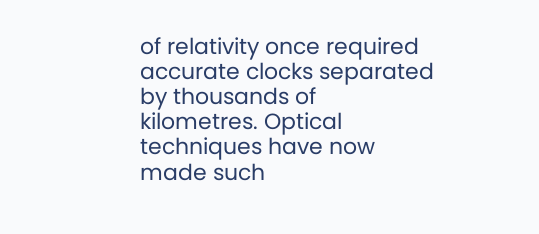of relativity once required accurate clocks separated by thousands of kilometres. Optical techniques have now made such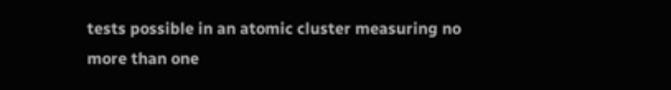tests possible in an atomic cluster measuring no more than one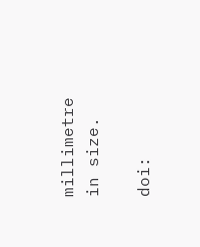millimetre in size.

doi: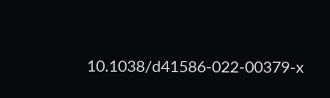10.1038/d41586-022-00379-x